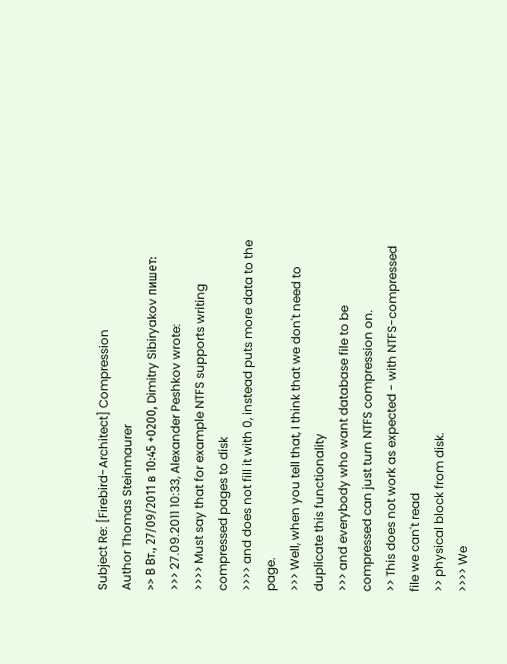Subject Re: [Firebird-Architect] Compression
Author Thomas Steinmaurer
>> В Вт., 27/09/2011 в 10:45 +0200, Dimitry Sibiryakov пишет:
>>> 27.09.2011 10:33, Alexander Peshkov wrote:
>>>> Must say that for example NTFS supports writing compressed pages to disk
>>>> and does not fill it with 0, instead puts more data to the page.
>>> Well, when you tell that, I think that we don't need to duplicate this functionality
>>> and everybody who want database file to be compressed can just turn NTFS compression on.
>> This does not work as expected - with NTFS-compressed file we can't read
>> physical block from disk.
>>>> We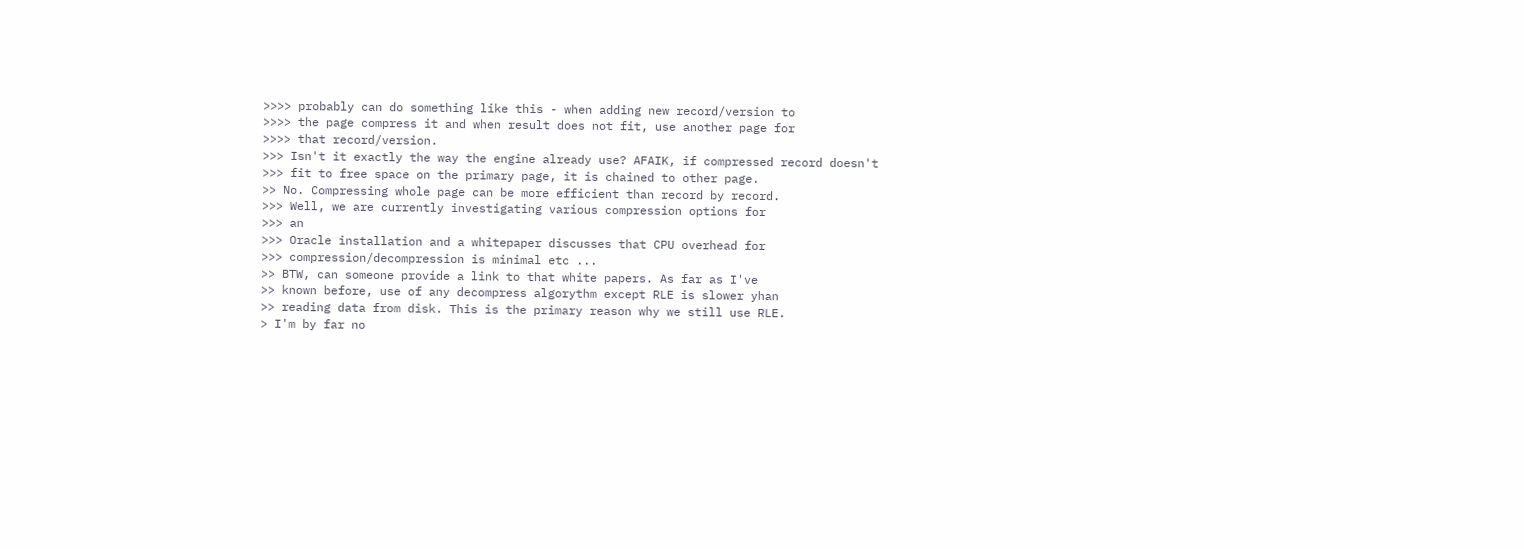>>>> probably can do something like this - when adding new record/version to
>>>> the page compress it and when result does not fit, use another page for
>>>> that record/version.
>>> Isn't it exactly the way the engine already use? AFAIK, if compressed record doesn't
>>> fit to free space on the primary page, it is chained to other page.
>> No. Compressing whole page can be more efficient than record by record.
>>> Well, we are currently investigating various compression options for
>>> an
>>> Oracle installation and a whitepaper discusses that CPU overhead for
>>> compression/decompression is minimal etc ...
>> BTW, can someone provide a link to that white papers. As far as I've
>> known before, use of any decompress algorythm except RLE is slower yhan
>> reading data from disk. This is the primary reason why we still use RLE.
> I'm by far no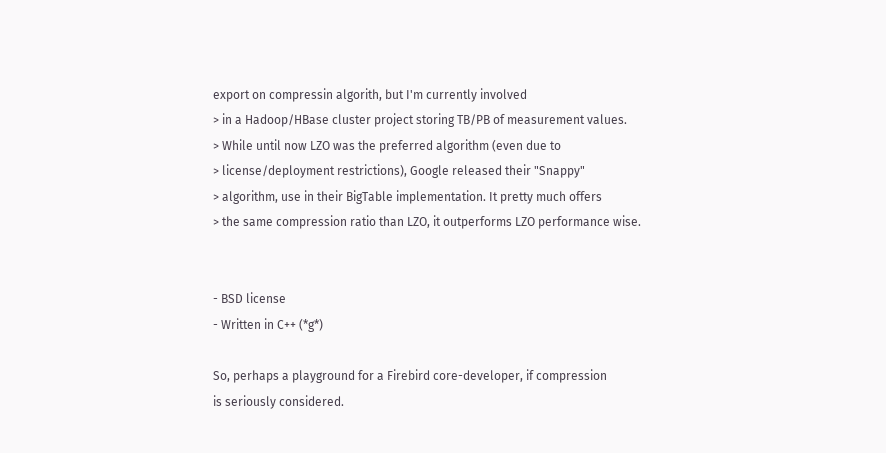export on compressin algorith, but I'm currently involved
> in a Hadoop/HBase cluster project storing TB/PB of measurement values.
> While until now LZO was the preferred algorithm (even due to
> license/deployment restrictions), Google released their "Snappy"
> algorithm, use in their BigTable implementation. It pretty much offers
> the same compression ratio than LZO, it outperforms LZO performance wise.


- BSD license
- Written in C++ (*g*)

So, perhaps a playground for a Firebird core-developer, if compression
is seriously considered.